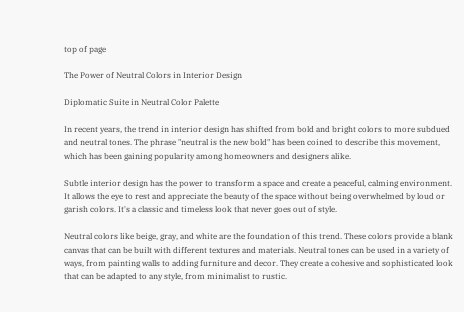top of page

The Power of Neutral Colors in Interior Design

Diplomatic Suite in Neutral Color Palette

In recent years, the trend in interior design has shifted from bold and bright colors to more subdued and neutral tones. The phrase "neutral is the new bold" has been coined to describe this movement, which has been gaining popularity among homeowners and designers alike.

Subtle interior design has the power to transform a space and create a peaceful, calming environment. It allows the eye to rest and appreciate the beauty of the space without being overwhelmed by loud or garish colors. It's a classic and timeless look that never goes out of style.

Neutral colors like beige, gray, and white are the foundation of this trend. These colors provide a blank canvas that can be built with different textures and materials. Neutral tones can be used in a variety of ways, from painting walls to adding furniture and decor. They create a cohesive and sophisticated look that can be adapted to any style, from minimalist to rustic.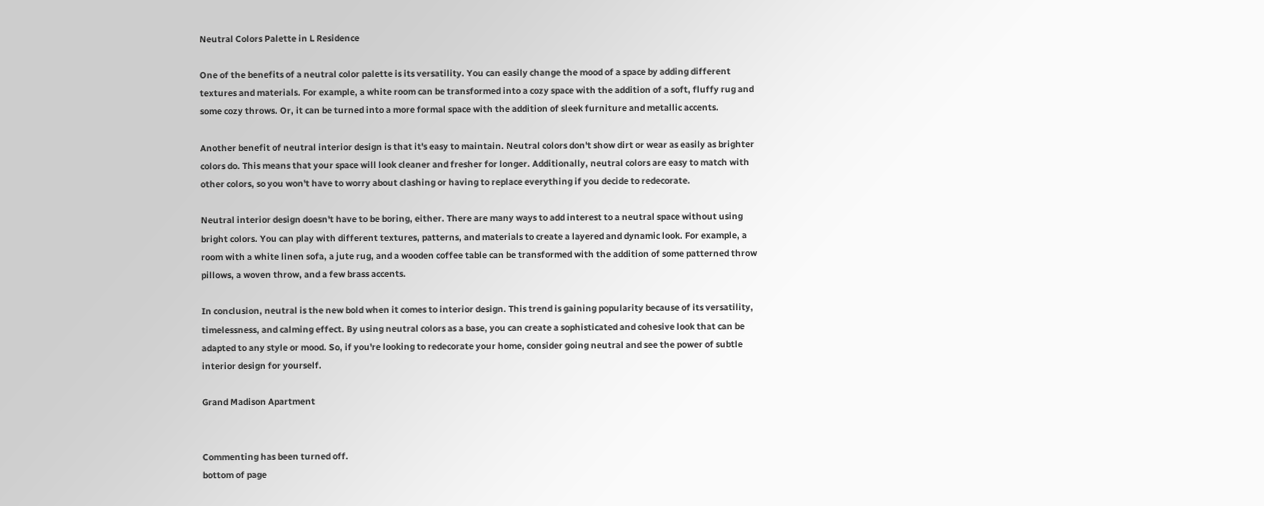Neutral Colors Palette in L Residence

One of the benefits of a neutral color palette is its versatility. You can easily change the mood of a space by adding different textures and materials. For example, a white room can be transformed into a cozy space with the addition of a soft, fluffy rug and some cozy throws. Or, it can be turned into a more formal space with the addition of sleek furniture and metallic accents.

Another benefit of neutral interior design is that it's easy to maintain. Neutral colors don't show dirt or wear as easily as brighter colors do. This means that your space will look cleaner and fresher for longer. Additionally, neutral colors are easy to match with other colors, so you won't have to worry about clashing or having to replace everything if you decide to redecorate.

Neutral interior design doesn't have to be boring, either. There are many ways to add interest to a neutral space without using bright colors. You can play with different textures, patterns, and materials to create a layered and dynamic look. For example, a room with a white linen sofa, a jute rug, and a wooden coffee table can be transformed with the addition of some patterned throw pillows, a woven throw, and a few brass accents.

In conclusion, neutral is the new bold when it comes to interior design. This trend is gaining popularity because of its versatility, timelessness, and calming effect. By using neutral colors as a base, you can create a sophisticated and cohesive look that can be adapted to any style or mood. So, if you're looking to redecorate your home, consider going neutral and see the power of subtle interior design for yourself.

Grand Madison Apartment


Commenting has been turned off.
bottom of page